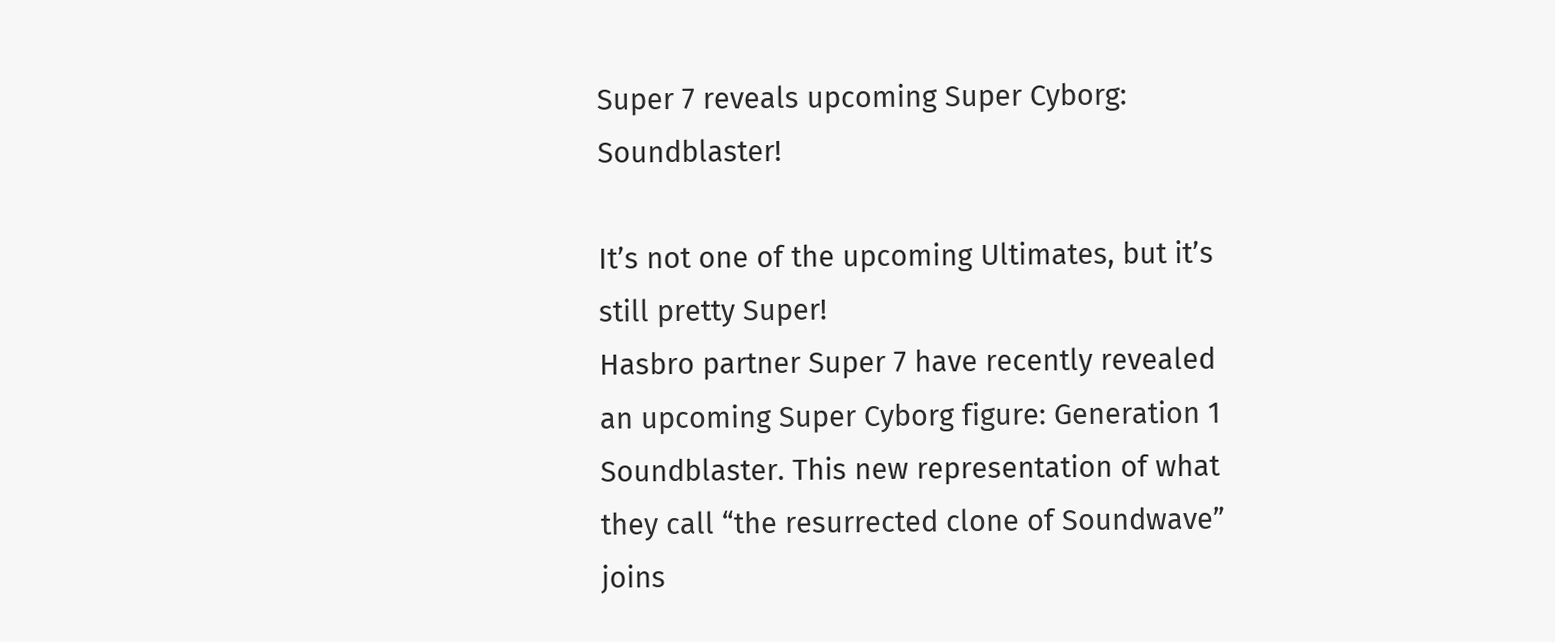Super 7 reveals upcoming Super Cyborg: Soundblaster!

It’s not one of the upcoming Ultimates, but it’s still pretty Super!
Hasbro partner Super 7 have recently revealed an upcoming Super Cyborg figure: Generation 1 Soundblaster. This new representation of what they call “the resurrected clone of Soundwave” joins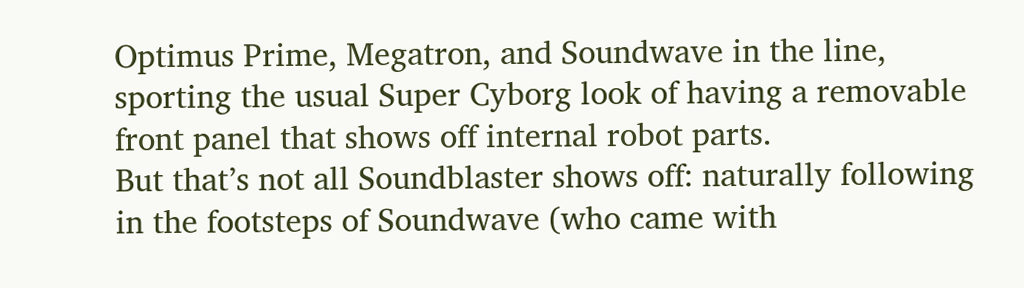Optimus Prime, Megatron, and Soundwave in the line, sporting the usual Super Cyborg look of having a removable front panel that shows off internal robot parts.
But that’s not all Soundblaster shows off: naturally following in the footsteps of Soundwave (who came with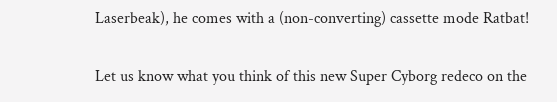Laserbeak), he comes with a (non-converting) cassette mode Ratbat!

Let us know what you think of this new Super Cyborg redeco on the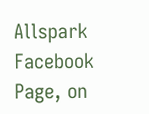Allspark Facebook Page, on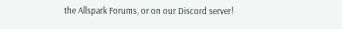the Allspark Forums, or on our Discord server!